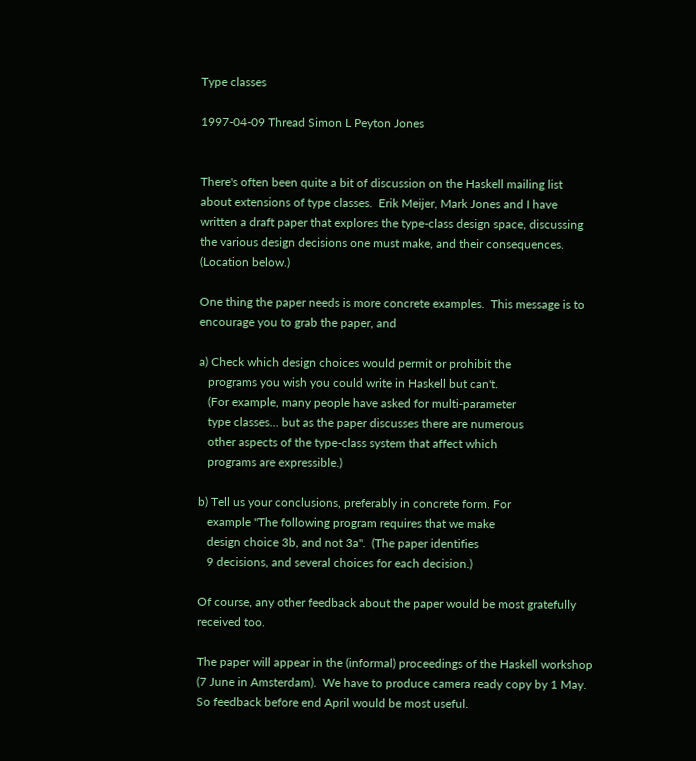Type classes

1997-04-09 Thread Simon L Peyton Jones


There's often been quite a bit of discussion on the Haskell mailing list
about extensions of type classes.  Erik Meijer, Mark Jones and I have
written a draft paper that explores the type-class design space, discussing
the various design decisions one must make, and their consequences.
(Location below.)

One thing the paper needs is more concrete examples.  This message is to
encourage you to grab the paper, and

a) Check which design choices would permit or prohibit the
   programs you wish you could write in Haskell but can't.
   (For example, many people have asked for multi-parameter
   type classes... but as the paper discusses there are numerous
   other aspects of the type-class system that affect which
   programs are expressible.)

b) Tell us your conclusions, preferably in concrete form. For
   example "The following program requires that we make
   design choice 3b, and not 3a".  (The paper identifies
   9 decisions, and several choices for each decision.)

Of course, any other feedback about the paper would be most gratefully
received too.

The paper will appear in the (informal) proceedings of the Haskell workshop
(7 June in Amsterdam).  We have to produce camera ready copy by 1 May.
So feedback before end April would be most useful.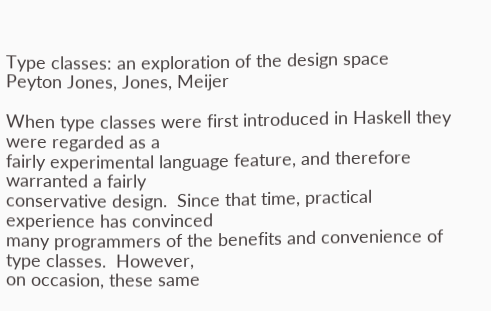Type classes: an exploration of the design space
Peyton Jones, Jones, Meijer

When type classes were first introduced in Haskell they were regarded as a
fairly experimental language feature, and therefore warranted a fairly
conservative design.  Since that time, practical experience has convinced
many programmers of the benefits and convenience of type classes.  However,
on occasion, these same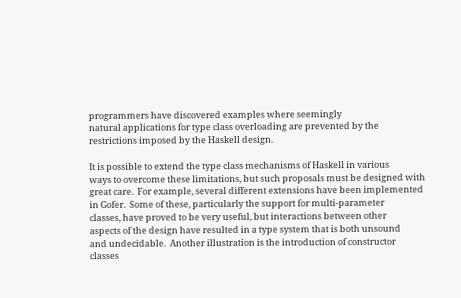programmers have discovered examples where seemingly
natural applications for type class overloading are prevented by the
restrictions imposed by the Haskell design.

It is possible to extend the type class mechanisms of Haskell in various
ways to overcome these limitations, but such proposals must be designed with
great care.  For example, several different extensions have been implemented
in Gofer.  Some of these, particularly the support for multi-parameter
classes, have proved to be very useful, but interactions between other
aspects of the design have resulted in a type system that is both unsound
and undecidable.  Another illustration is the introduction of constructor
classes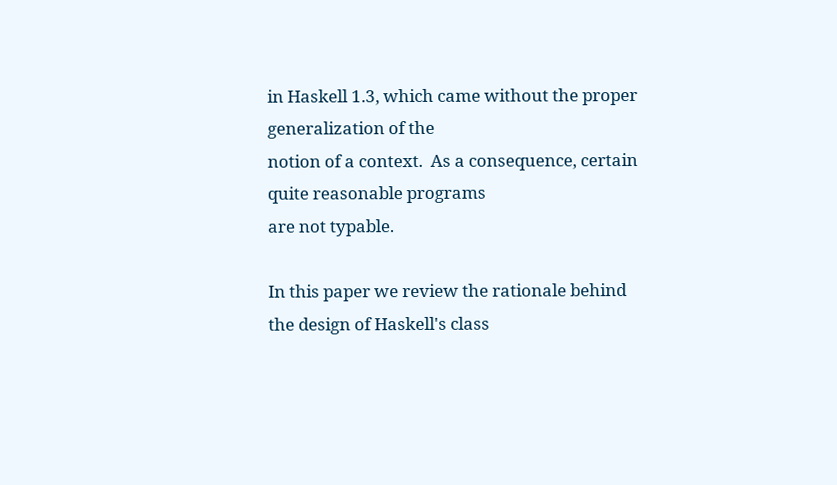in Haskell 1.3, which came without the proper generalization of the
notion of a context.  As a consequence, certain quite reasonable programs
are not typable.

In this paper we review the rationale behind the design of Haskell's class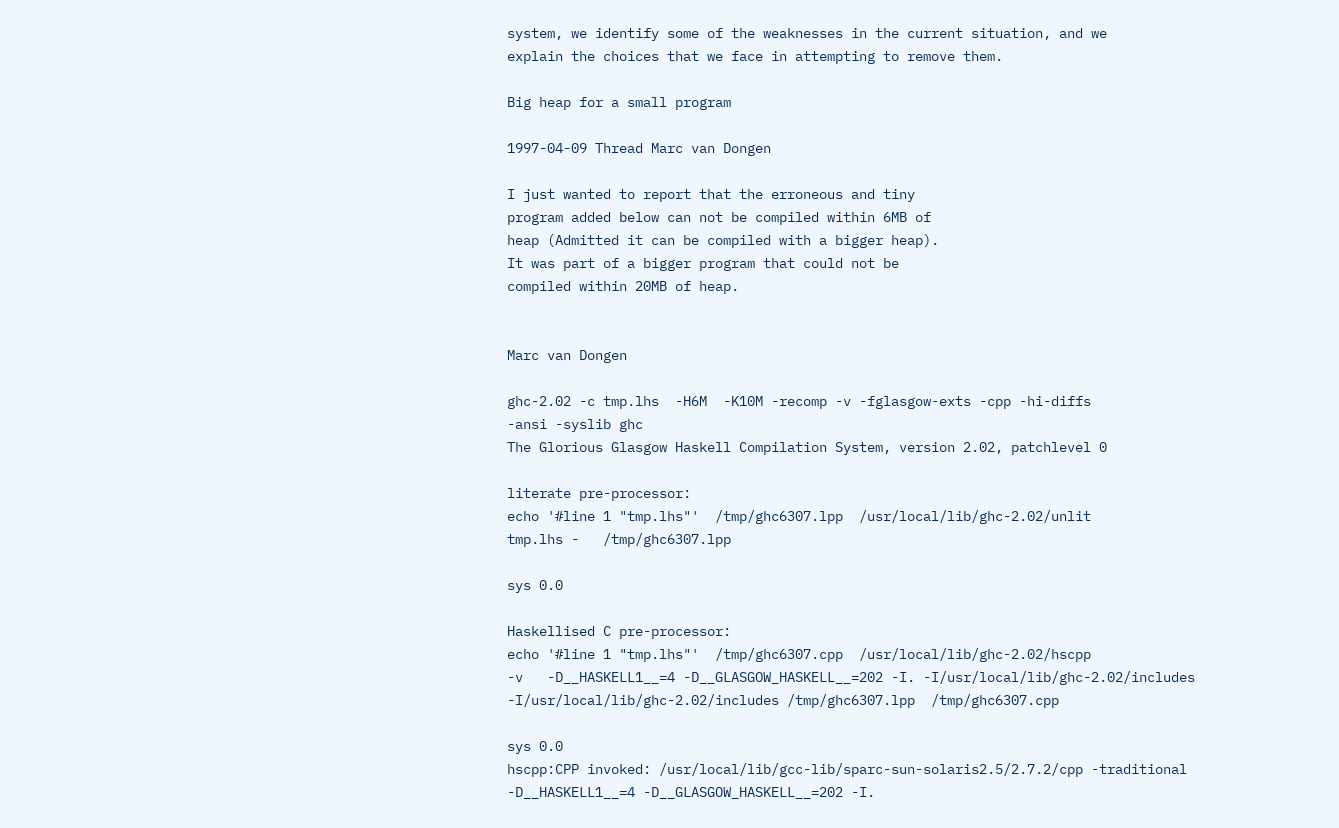system, we identify some of the weaknesses in the current situation, and we
explain the choices that we face in attempting to remove them.

Big heap for a small program

1997-04-09 Thread Marc van Dongen

I just wanted to report that the erroneous and tiny
program added below can not be compiled within 6MB of
heap (Admitted it can be compiled with a bigger heap).
It was part of a bigger program that could not be
compiled within 20MB of heap.


Marc van Dongen

ghc-2.02 -c tmp.lhs  -H6M  -K10M -recomp -v -fglasgow-exts -cpp -hi-diffs
-ansi -syslib ghc
The Glorious Glasgow Haskell Compilation System, version 2.02, patchlevel 0

literate pre-processor:
echo '#line 1 "tmp.lhs"'  /tmp/ghc6307.lpp  /usr/local/lib/ghc-2.02/unlit
tmp.lhs -   /tmp/ghc6307.lpp

sys 0.0

Haskellised C pre-processor:
echo '#line 1 "tmp.lhs"'  /tmp/ghc6307.cpp  /usr/local/lib/ghc-2.02/hscpp
-v   -D__HASKELL1__=4 -D__GLASGOW_HASKELL__=202 -I. -I/usr/local/lib/ghc-2.02/includes
-I/usr/local/lib/ghc-2.02/includes /tmp/ghc6307.lpp  /tmp/ghc6307.cpp

sys 0.0
hscpp:CPP invoked: /usr/local/lib/gcc-lib/sparc-sun-solaris2.5/2.7.2/cpp -traditional
-D__HASKELL1__=4 -D__GLASGOW_HASKELL__=202 -I.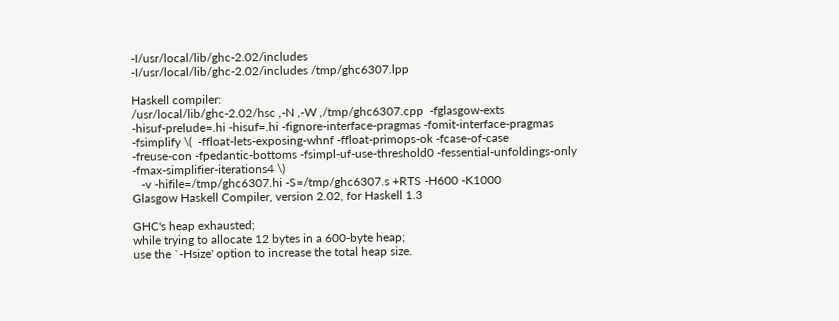-I/usr/local/lib/ghc-2.02/includes
-I/usr/local/lib/ghc-2.02/includes /tmp/ghc6307.lpp

Haskell compiler:
/usr/local/lib/ghc-2.02/hsc ,-N ,-W ,/tmp/ghc6307.cpp  -fglasgow-exts
-hisuf-prelude=.hi -hisuf=.hi -fignore-interface-pragmas -fomit-interface-pragmas
-fsimplify \(  -ffloat-lets-exposing-whnf -ffloat-primops-ok -fcase-of-case
-freuse-con -fpedantic-bottoms -fsimpl-uf-use-threshold0 -fessential-unfoldings-only
-fmax-simplifier-iterations4 \)
   -v -hifile=/tmp/ghc6307.hi -S=/tmp/ghc6307.s +RTS -H600 -K1000
Glasgow Haskell Compiler, version 2.02, for Haskell 1.3

GHC's heap exhausted;
while trying to allocate 12 bytes in a 600-byte heap;
use the `-Hsize' option to increase the total heap size.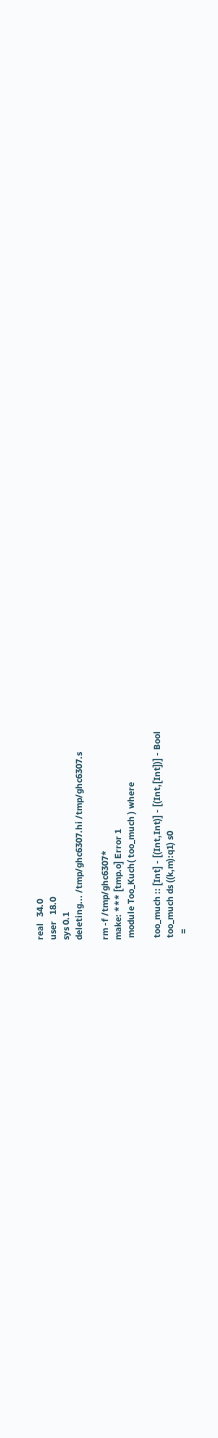real   34.0
user   18.0
sys 0.1
deleting... /tmp/ghc6307.hi /tmp/ghc6307.s

rm -f /tmp/ghc6307*
make: *** [tmp.o] Error 1
 module Too_Kuch( too_much ) where

 too_much :: [Int] - [(Int,Int)] - [(Int,[Int])] - Bool
 too_much ds ((k,m):q1) s0
   =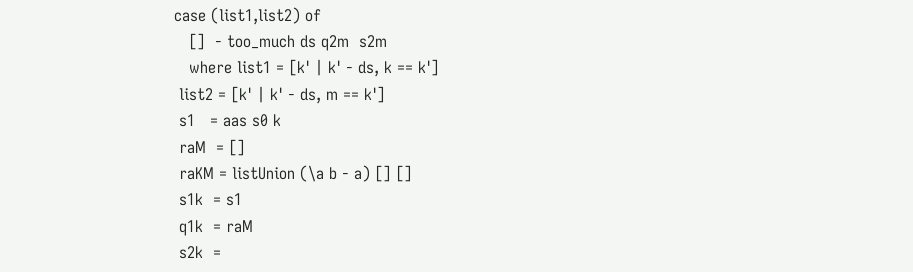case (list1,list2) of
   []  - too_much ds q2m  s2m
   where list1 = [k' | k' - ds, k == k']
 list2 = [k' | k' - ds, m == k']
 s1   = aas s0 k
 raM  = []
 raKM = listUnion (\a b - a) [] []
 s1k  = s1
 q1k  = raM
 s2k  =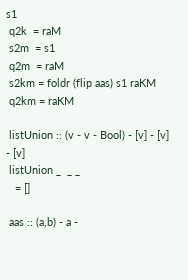s1
 q2k  = raM
 s2m  = s1
 q2m  = raM
 s2km = foldr (flip aas) s1 raKM
 q2km = raKM

 listUnion :: (v - v - Bool) - [v] - [v] - [v]
 listUnion _  _ _
   = []

 aas :: (a,b) - a -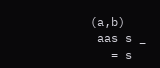(a,b)
 aas s _
   = s